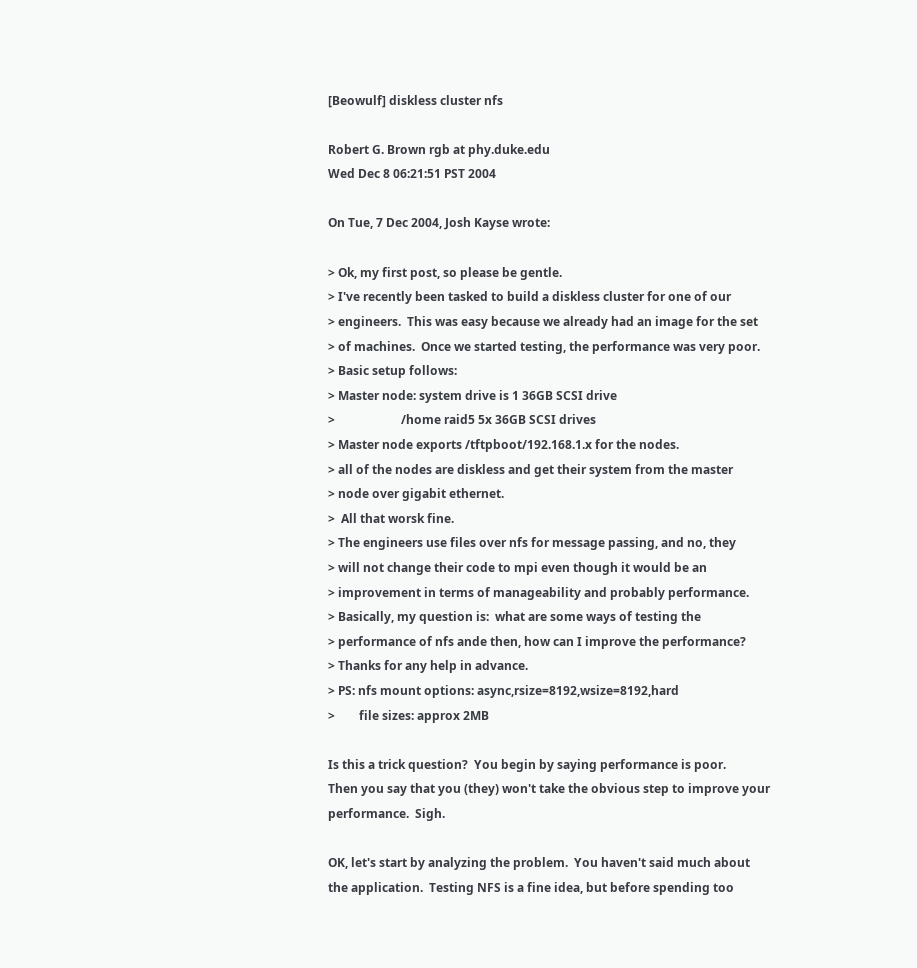[Beowulf] diskless cluster nfs

Robert G. Brown rgb at phy.duke.edu
Wed Dec 8 06:21:51 PST 2004

On Tue, 7 Dec 2004, Josh Kayse wrote:

> Ok, my first post, so please be gentle.
> I've recently been tasked to build a diskless cluster for one of our
> engineers.  This was easy because we already had an image for the set
> of machines.  Once we started testing, the performance was very poor.
> Basic setup follows:
> Master node: system drive is 1 36GB SCSI drive
>                      /home raid5 5x 36GB SCSI drives
> Master node exports /tftpboot/192.168.1.x for the nodes.
> all of the nodes are diskless and get their system from the master
> node over gigabit ethernet.
>  All that worsk fine.
> The engineers use files over nfs for message passing, and no, they
> will not change their code to mpi even though it would be an
> improvement in terms of manageability and probably performance.
> Basically, my question is:  what are some ways of testing the
> performance of nfs ande then, how can I improve the performance?
> Thanks for any help in advance.
> PS: nfs mount options: async,rsize=8192,wsize=8192,hard
>        file sizes: approx 2MB

Is this a trick question?  You begin by saying performance is poor.
Then you say that you (they) won't take the obvious step to improve your
performance.  Sigh.

OK, let's start by analyzing the problem.  You haven't said much about
the application.  Testing NFS is a fine idea, but before spending too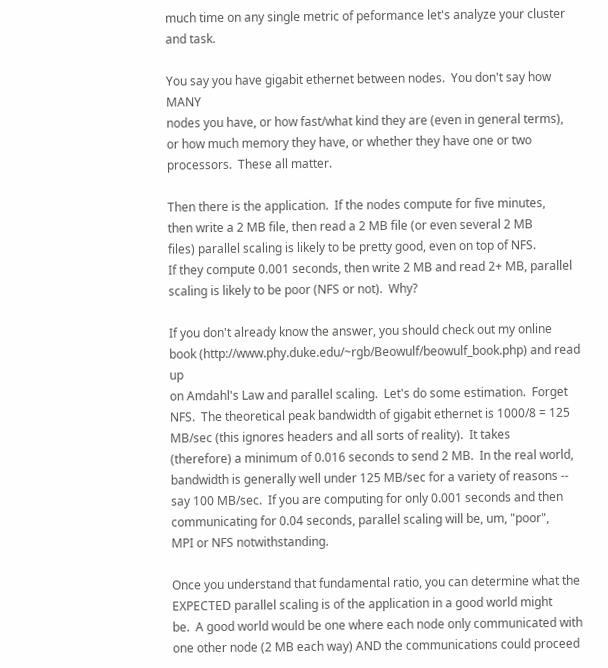much time on any single metric of peformance let's analyze your cluster
and task.

You say you have gigabit ethernet between nodes.  You don't say how MANY
nodes you have, or how fast/what kind they are (even in general terms),
or how much memory they have, or whether they have one or two
processors.  These all matter.

Then there is the application.  If the nodes compute for five minutes,
then write a 2 MB file, then read a 2 MB file (or even several 2 MB
files) parallel scaling is likely to be pretty good, even on top of NFS.
If they compute 0.001 seconds, then write 2 MB and read 2+ MB, parallel
scaling is likely to be poor (NFS or not).  Why?

If you don't already know the answer, you should check out my online
book (http://www.phy.duke.edu/~rgb/Beowulf/beowulf_book.php) and read up
on Amdahl's Law and parallel scaling.  Let's do some estimation.  Forget
NFS.  The theoretical peak bandwidth of gigabit ethernet is 1000/8 = 125
MB/sec (this ignores headers and all sorts of reality).  It takes
(therefore) a minimum of 0.016 seconds to send 2 MB.  In the real world,
bandwidth is generally well under 125 MB/sec for a variety of reasons --
say 100 MB/sec.  If you are computing for only 0.001 seconds and then
communicating for 0.04 seconds, parallel scaling will be, um, "poor",
MPI or NFS notwithstanding.

Once you understand that fundamental ratio, you can determine what the
EXPECTED parallel scaling is of the application in a good world might
be.  A good world would be one where each node only communicated with
one other node (2 MB each way) AND the communications could proceed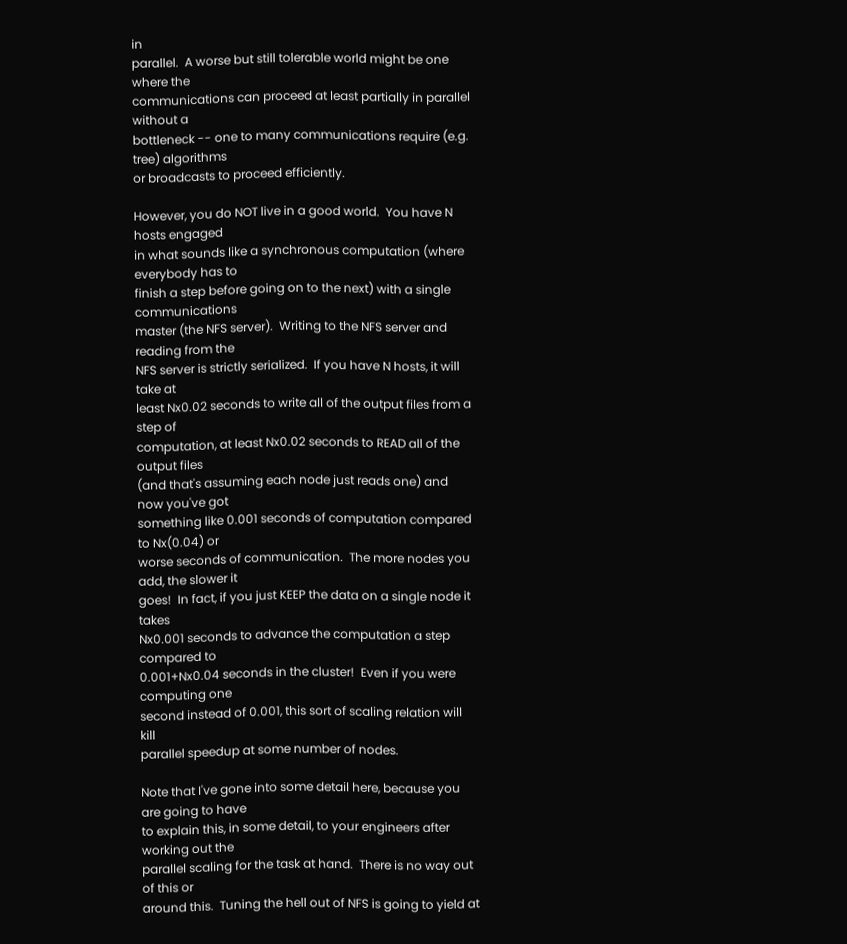in
parallel.  A worse but still tolerable world might be one where the
communications can proceed at least partially in parallel without a
bottleneck -- one to many communications require (e.g. tree) algorithms
or broadcasts to proceed efficiently.

However, you do NOT live in a good world.  You have N hosts engaged
in what sounds like a synchronous computation (where everybody has to
finish a step before going on to the next) with a single communications
master (the NFS server).  Writing to the NFS server and reading from the
NFS server is strictly serialized.  If you have N hosts, it will take at
least Nx0.02 seconds to write all of the output files from a step of
computation, at least Nx0.02 seconds to READ all of the output files
(and that's assuming each node just reads one) and now you've got
something like 0.001 seconds of computation compared to Nx(0.04) or
worse seconds of communication.  The more nodes you add, the slower it
goes!  In fact, if you just KEEP the data on a single node it takes
Nx0.001 seconds to advance the computation a step compared to
0.001+Nx0.04 seconds in the cluster!  Even if you were computing one
second instead of 0.001, this sort of scaling relation will kill
parallel speedup at some number of nodes.

Note that I've gone into some detail here, because you are going to have
to explain this, in some detail, to your engineers after working out the
parallel scaling for the task at hand.  There is no way out of this or
around this.  Tuning the hell out of NFS is going to yield at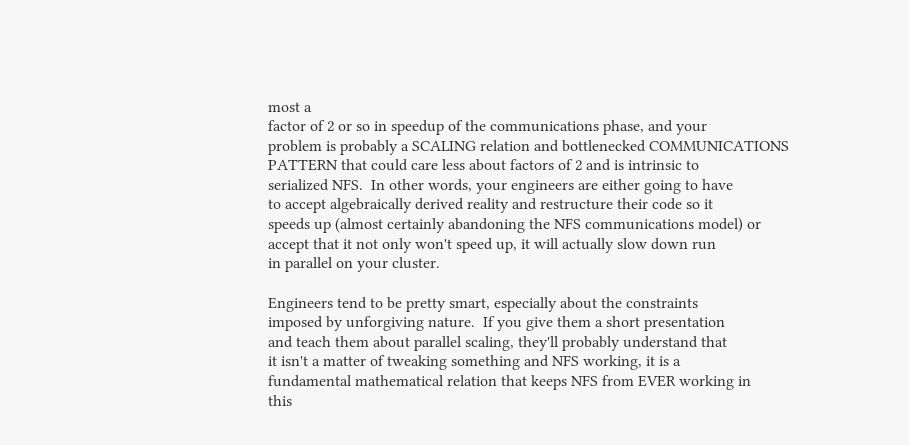most a
factor of 2 or so in speedup of the communications phase, and your
problem is probably a SCALING relation and bottlenecked COMMUNICATIONS
PATTERN that could care less about factors of 2 and is intrinsic to
serialized NFS.  In other words, your engineers are either going to have
to accept algebraically derived reality and restructure their code so it
speeds up (almost certainly abandoning the NFS communications model) or
accept that it not only won't speed up, it will actually slow down run
in parallel on your cluster.

Engineers tend to be pretty smart, especially about the constraints
imposed by unforgiving nature.  If you give them a short presentation
and teach them about parallel scaling, they'll probably understand that
it isn't a matter of tweaking something and NFS working, it is a
fundamental mathematical relation that keeps NFS from EVER working in
this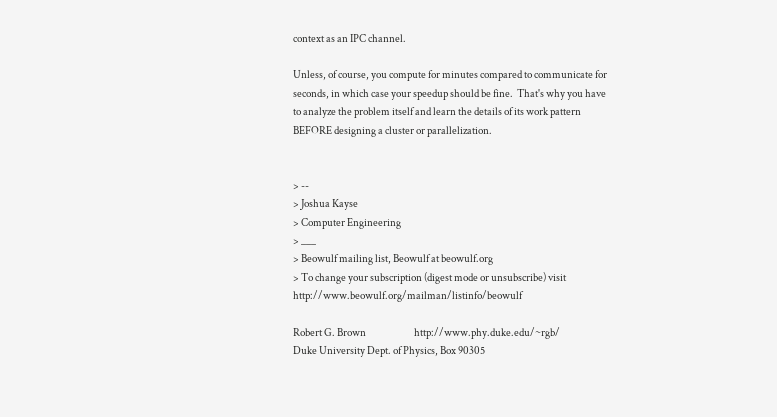context as an IPC channel.

Unless, of course, you compute for minutes compared to communicate for
seconds, in which case your speedup should be fine.  That's why you have
to analyze the problem itself and learn the details of its work pattern
BEFORE designing a cluster or parallelization.


> --
> Joshua Kayse
> Computer Engineering
> ___
> Beowulf mailing list, Beowulf at beowulf.org
> To change your subscription (digest mode or unsubscribe) visit http://www.beowulf.org/mailman/listinfo/beowulf

Robert G. Brown                        http://www.phy.duke.edu/~rgb/
Duke University Dept. of Physics, Box 90305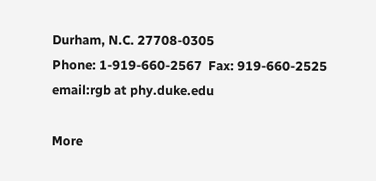Durham, N.C. 27708-0305
Phone: 1-919-660-2567  Fax: 919-660-2525     email:rgb at phy.duke.edu

More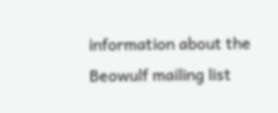information about the Beowulf mailing list